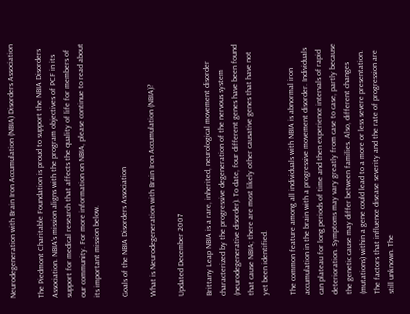Neurodegeneration with Brain Iron Accumulation (NBIA) Disorders Association

The Piedmont Charitable Foundation is proud to support the NBIA Disorders Association. NBIA's mission aligns with the program objectives of PCF in its support for medical research that affects the quality of life for members of our community. For more information on NBIA, please continue to read about its important mission below.

Goals of the NBIA Disorders Association

What is Neurodegeneration with Brain Iron Accumulation (NBIA)?

Updated December 2007

Brittany Leap NBIA is a rare, inherited, neurological movement disorder characterized by the progressive degeneration of the nervous system (neurodegenerative disorder). To date, four different genes have been found that cause NBIA; there are most likely other causative genes that have not yet been identified.

The common feature among all individuals with NBIA is abnormal iron accumulation in the brain with a progressive movement disorder. Individuals can plateau for long periods of time and then experience intervals of rapid deterioration. Symptoms may vary greatly from case to case, partly because the genetic cause may differ between families. Also, different changes (mutations) within a gene could lead to a more or less severe presentation. The factors that influence disease severity and the rate of progression are still unknown. The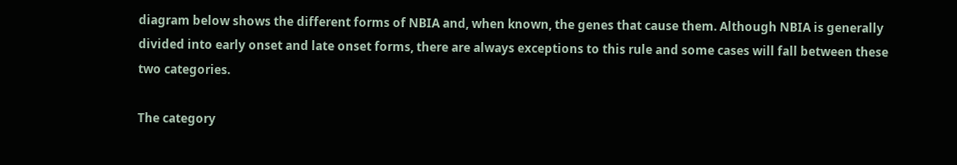diagram below shows the different forms of NBIA and, when known, the genes that cause them. Although NBIA is generally divided into early onset and late onset forms, there are always exceptions to this rule and some cases will fall between these two categories.

The category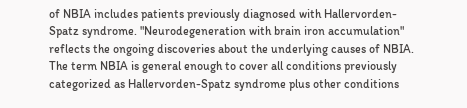of NBIA includes patients previously diagnosed with Hallervorden-Spatz syndrome. "Neurodegeneration with brain iron accumulation" reflects the ongoing discoveries about the underlying causes of NBIA. The term NBIA is general enough to cover all conditions previously categorized as Hallervorden-Spatz syndrome plus other conditions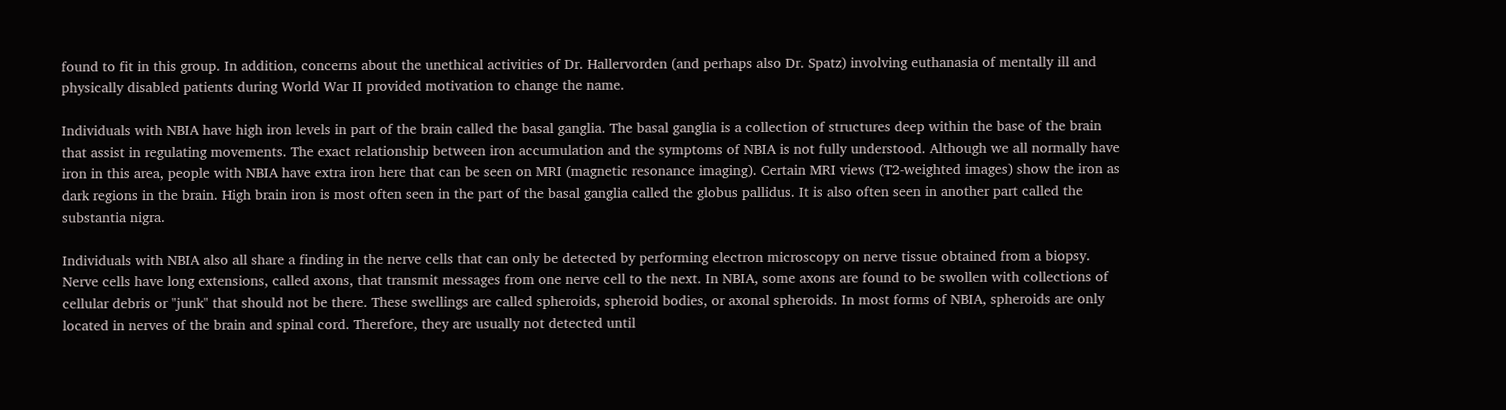found to fit in this group. In addition, concerns about the unethical activities of Dr. Hallervorden (and perhaps also Dr. Spatz) involving euthanasia of mentally ill and physically disabled patients during World War II provided motivation to change the name.

Individuals with NBIA have high iron levels in part of the brain called the basal ganglia. The basal ganglia is a collection of structures deep within the base of the brain that assist in regulating movements. The exact relationship between iron accumulation and the symptoms of NBIA is not fully understood. Although we all normally have iron in this area, people with NBIA have extra iron here that can be seen on MRI (magnetic resonance imaging). Certain MRI views (T2-weighted images) show the iron as dark regions in the brain. High brain iron is most often seen in the part of the basal ganglia called the globus pallidus. It is also often seen in another part called the substantia nigra.

Individuals with NBIA also all share a finding in the nerve cells that can only be detected by performing electron microscopy on nerve tissue obtained from a biopsy. Nerve cells have long extensions, called axons, that transmit messages from one nerve cell to the next. In NBIA, some axons are found to be swollen with collections of cellular debris or "junk" that should not be there. These swellings are called spheroids, spheroid bodies, or axonal spheroids. In most forms of NBIA, spheroids are only located in nerves of the brain and spinal cord. Therefore, they are usually not detected until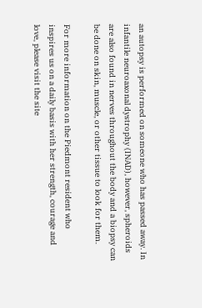an autopsy is performed on someone who has passed away. In infantile neuroaxonal dystrophy (INAD), however, spheroids are also found in nerves throughout the body and a biopsy can be done on skin, muscle, or other tissue to look for them.

For more information on the Piedmont resident who inspires us on a daily basis with her strength, courage and love, please visit the site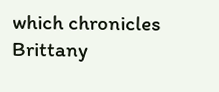which chronicles Brittany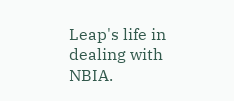Leap's life in dealing with NBIA.